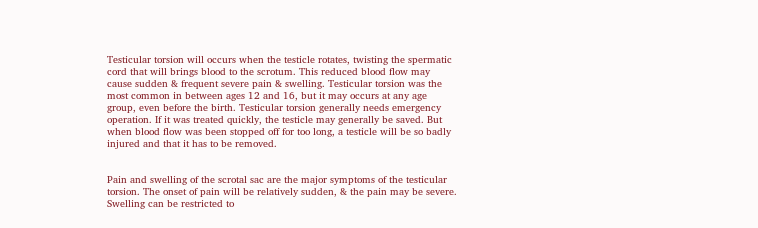Testicular torsion will occurs when the testicle rotates, twisting the spermatic cord that will brings blood to the scrotum. This reduced blood flow may cause sudden & frequent severe pain & swelling. Testicular torsion was the most common in between ages 12 and 16, but it may occurs at any age group, even before the birth. Testicular torsion generally needs emergency operation. If it was treated quickly, the testicle may generally be saved. But when blood flow was been stopped off for too long, a testicle will be so badly injured and that it has to be removed.


Pain and swelling of the scrotal sac are the major symptoms of the testicular torsion. The onset of pain will be relatively sudden, & the pain may be severe. Swelling can be restricted to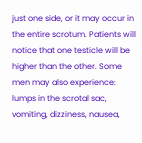just one side, or it may occur in the entire scrotum. Patients will notice that one testicle will be higher than the other. Some men may also experience: lumps in the scrotal sac, vomiting, dizziness, nausea,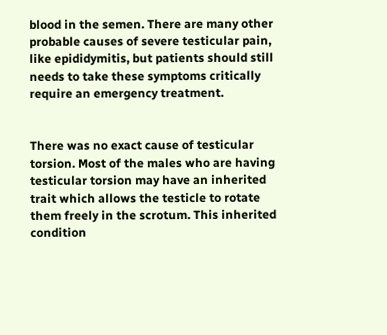blood in the semen. There are many other probable causes of severe testicular pain, like epididymitis, but patients should still needs to take these symptoms critically require an emergency treatment.


There was no exact cause of testicular torsion. Most of the males who are having testicular torsion may have an inherited trait which allows the testicle to rotate them freely in the scrotum. This inherited condition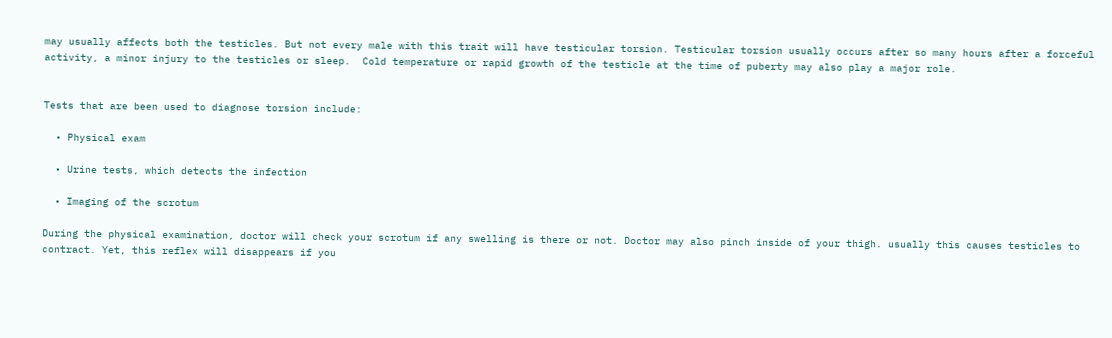may usually affects both the testicles. But not every male with this trait will have testicular torsion. Testicular torsion usually occurs after so many hours after a forceful activity, a minor injury to the testicles or sleep.  Cold temperature or rapid growth of the testicle at the time of puberty may also play a major role.


Tests that are been used to diagnose torsion include:

  • Physical exam

  • Urine tests, which detects the infection

  • Imaging of the scrotum

During the physical examination, doctor will check your scrotum if any swelling is there or not. Doctor may also pinch inside of your thigh. usually this causes testicles to contract. Yet, this reflex will disappears if you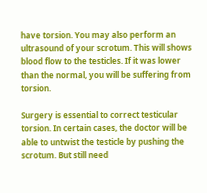have torsion. You may also perform an ultrasound of your scrotum. This will shows blood flow to the testicles. If it was lower than the normal, you will be suffering from torsion.

Surgery is essential to correct testicular torsion. In certain cases, the doctor will be able to untwist the testicle by pushing the scrotum. But still need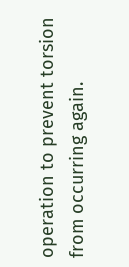operation to prevent torsion from occurring again.